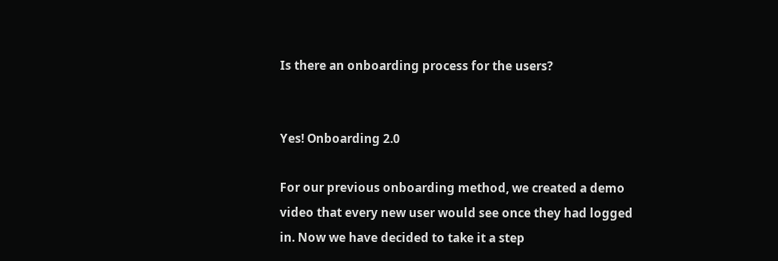Is there an onboarding process for the users?


Yes! Onboarding 2.0

For our previous onboarding method, we created a demo video that every new user would see once they had logged in. Now we have decided to take it a step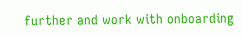further and work with onboarding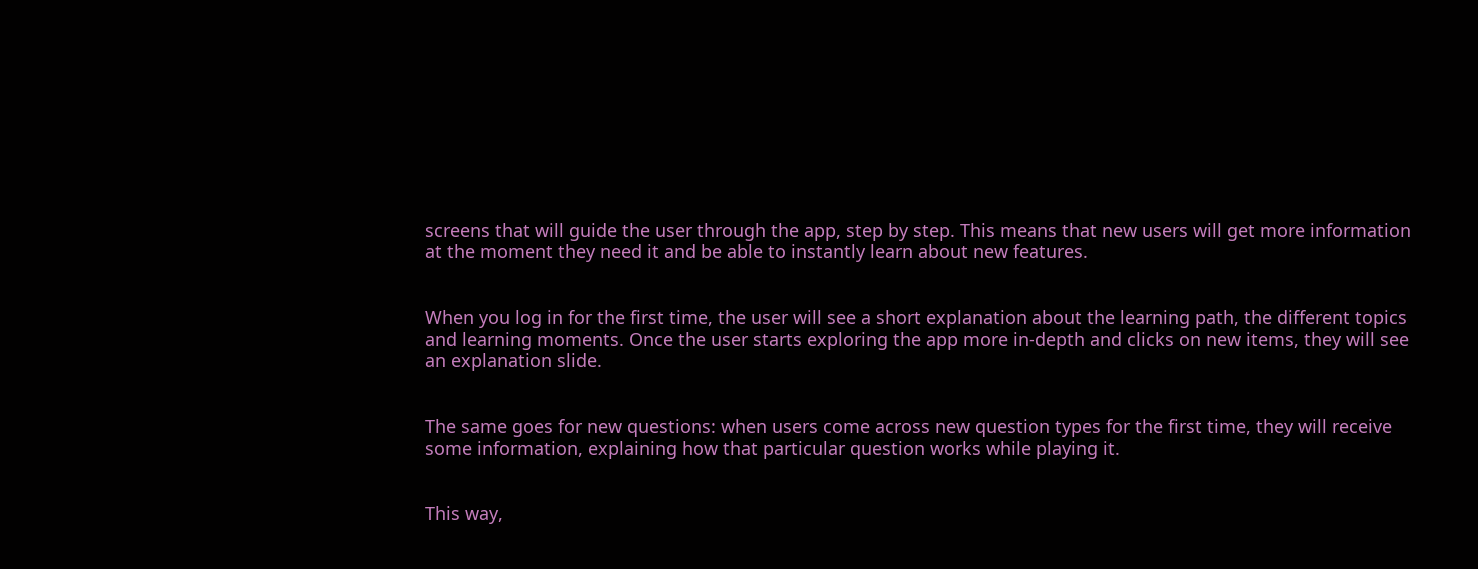screens that will guide the user through the app, step by step. This means that new users will get more information at the moment they need it and be able to instantly learn about new features.


When you log in for the first time, the user will see a short explanation about the learning path, the different topics and learning moments. Once the user starts exploring the app more in-depth and clicks on new items, they will see an explanation slide.


The same goes for new questions: when users come across new question types for the first time, they will receive some information, explaining how that particular question works while playing it.


This way,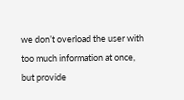we don’t overload the user with too much information at once, but provide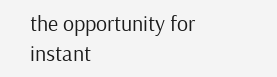the opportunity for instant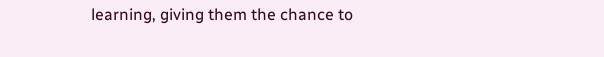learning, giving them the chance to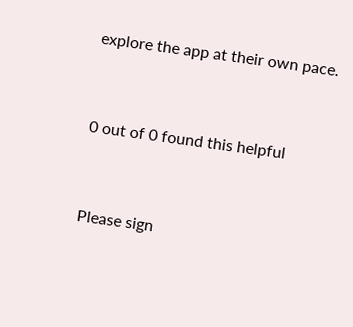explore the app at their own pace.



0 out of 0 found this helpful



Please sign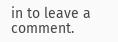in to leave a comment.